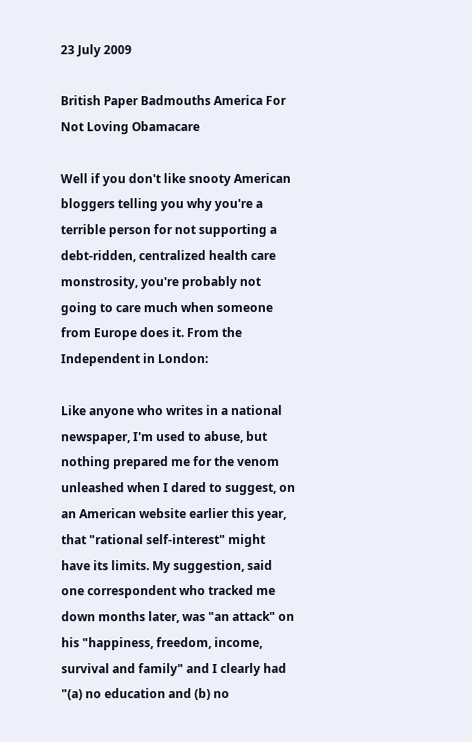23 July 2009

British Paper Badmouths America For Not Loving Obamacare

Well if you don't like snooty American bloggers telling you why you're a terrible person for not supporting a debt-ridden, centralized health care monstrosity, you're probably not going to care much when someone from Europe does it. From the Independent in London:

Like anyone who writes in a national newspaper, I'm used to abuse, but nothing prepared me for the venom unleashed when I dared to suggest, on an American website earlier this year, that "rational self-interest" might have its limits. My suggestion, said one correspondent who tracked me down months later, was "an attack" on his "happiness, freedom, income, survival and family" and I clearly had "(a) no education and (b) no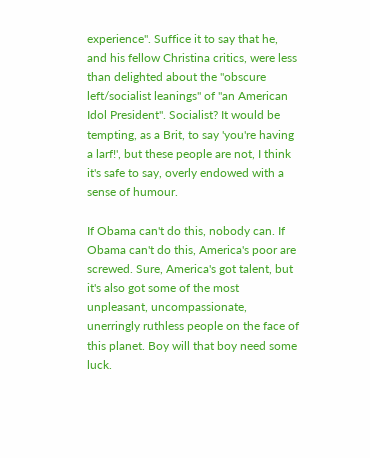experience". Suffice it to say that he, and his fellow Christina critics, were less than delighted about the "obscure left/socialist leanings" of "an American Idol President". Socialist? It would be tempting, as a Brit, to say 'you're having a larf!', but these people are not, I think it's safe to say, overly endowed with a sense of humour.

If Obama can't do this, nobody can. If Obama can't do this, America's poor are screwed. Sure, America's got talent, but it's also got some of the most unpleasant, uncompassionate, unerringly ruthless people on the face of this planet. Boy will that boy need some luck.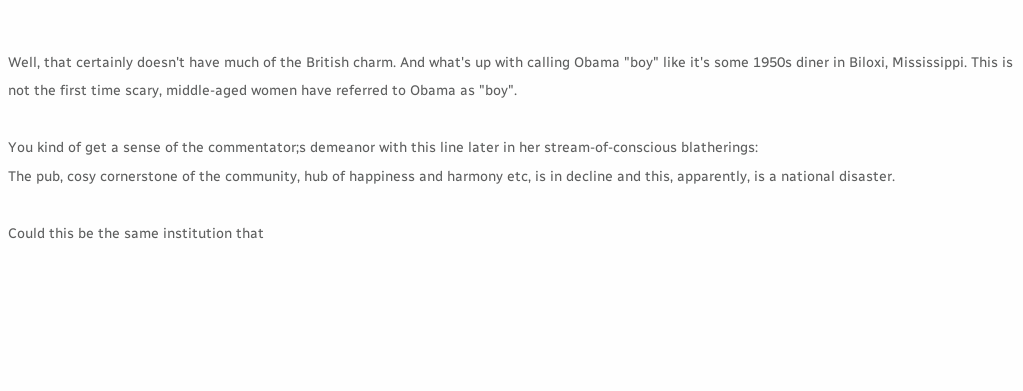Well, that certainly doesn't have much of the British charm. And what's up with calling Obama "boy" like it's some 1950s diner in Biloxi, Mississippi. This is not the first time scary, middle-aged women have referred to Obama as "boy".

You kind of get a sense of the commentator;s demeanor with this line later in her stream-of-conscious blatherings:
The pub, cosy cornerstone of the community, hub of happiness and harmony etc, is in decline and this, apparently, is a national disaster.

Could this be the same institution that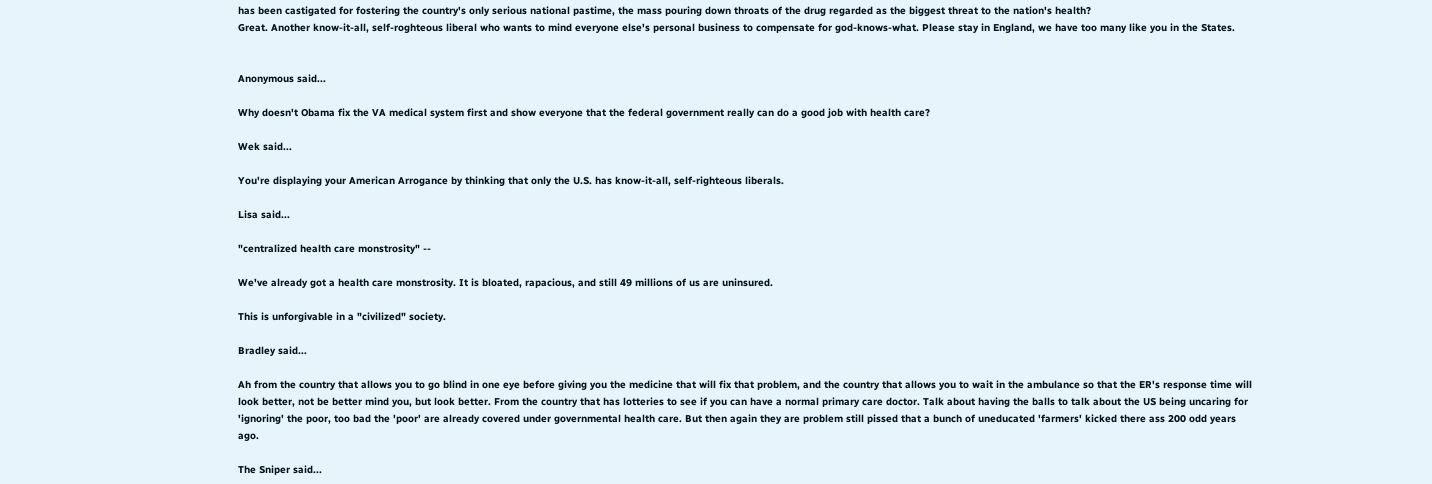has been castigated for fostering the country's only serious national pastime, the mass pouring down throats of the drug regarded as the biggest threat to the nation's health?
Great. Another know-it-all, self-roghteous liberal who wants to mind everyone else's personal business to compensate for god-knows-what. Please stay in England, we have too many like you in the States.


Anonymous said...

Why doesn't Obama fix the VA medical system first and show everyone that the federal government really can do a good job with health care?

Wek said...

You're displaying your American Arrogance by thinking that only the U.S. has know-it-all, self-righteous liberals.

Lisa said...

"centralized health care monstrosity" --

We've already got a health care monstrosity. It is bloated, rapacious, and still 49 millions of us are uninsured.

This is unforgivable in a "civilized" society.

Bradley said...

Ah from the country that allows you to go blind in one eye before giving you the medicine that will fix that problem, and the country that allows you to wait in the ambulance so that the ER's response time will look better, not be better mind you, but look better. From the country that has lotteries to see if you can have a normal primary care doctor. Talk about having the balls to talk about the US being uncaring for 'ignoring' the poor, too bad the 'poor' are already covered under governmental health care. But then again they are problem still pissed that a bunch of uneducated 'farmers' kicked there ass 200 odd years ago.

The Sniper said...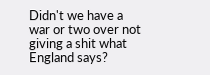Didn't we have a war or two over not giving a shit what England says?